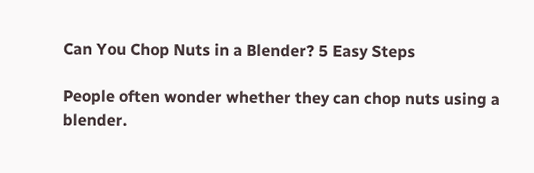Can You Chop Nuts in a Blender? 5 Easy Steps

People often wonder whether they can chop nuts using a blender.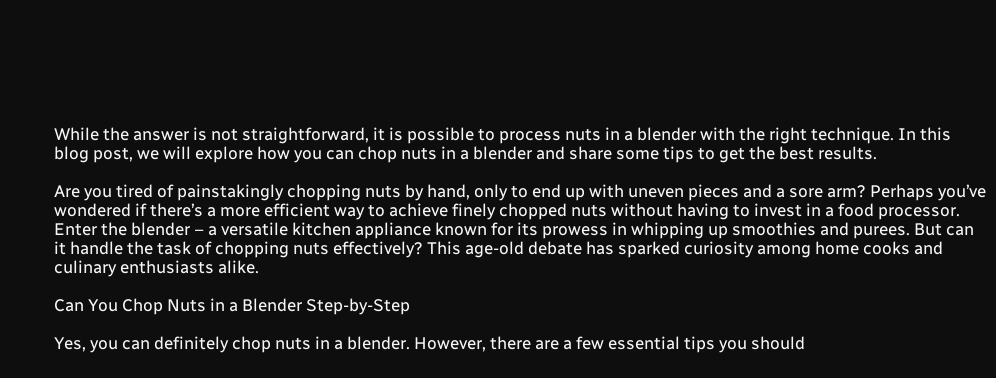While the answer is not straightforward, it is possible to process nuts in a blender with the right technique. In this blog post, we will explore how you can chop nuts in a blender and share some tips to get the best results.

Are you tired of painstakingly chopping nuts by hand, only to end up with uneven pieces and a sore arm? Perhaps you’ve wondered if there’s a more efficient way to achieve finely chopped nuts without having to invest in a food processor. Enter the blender – a versatile kitchen appliance known for its prowess in whipping up smoothies and purees. But can it handle the task of chopping nuts effectively? This age-old debate has sparked curiosity among home cooks and culinary enthusiasts alike.

Can You Chop Nuts in a Blender Step-by-Step

Yes, you can definitely chop nuts in a blender. However, there are a few essential tips you should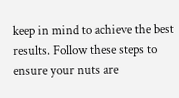keep in mind to achieve the best results. Follow these steps to ensure your nuts are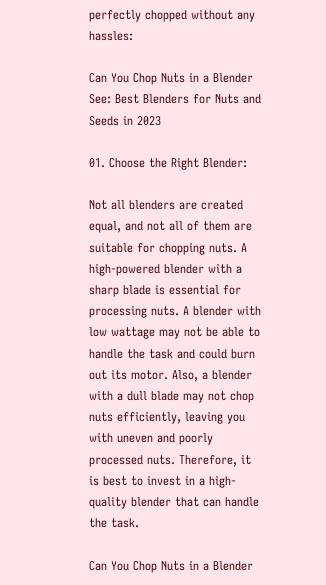perfectly chopped without any hassles:

Can You Chop Nuts in a Blender
See: Best Blenders for Nuts and Seeds in 2023

01. Choose the Right Blender:

Not all blenders are created equal, and not all of them are suitable for chopping nuts. A high-powered blender with a sharp blade is essential for processing nuts. A blender with low wattage may not be able to handle the task and could burn out its motor. Also, a blender with a dull blade may not chop nuts efficiently, leaving you with uneven and poorly processed nuts. Therefore, it is best to invest in a high-quality blender that can handle the task.

Can You Chop Nuts in a Blender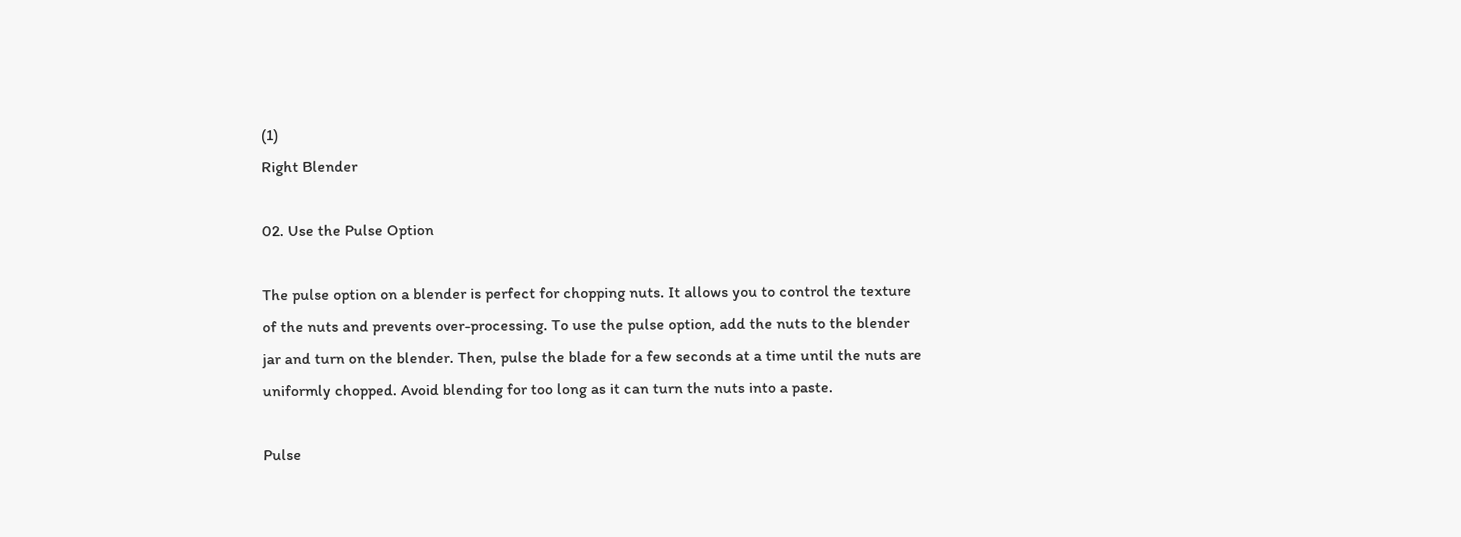(1)
Right Blender

02. Use the Pulse Option

The pulse option on a blender is perfect for chopping nuts. It allows you to control the texture of the nuts and prevents over-processing. To use the pulse option, add the nuts to the blender jar and turn on the blender. Then, pulse the blade for a few seconds at a time until the nuts are uniformly chopped. Avoid blending for too long as it can turn the nuts into a paste.

Pulse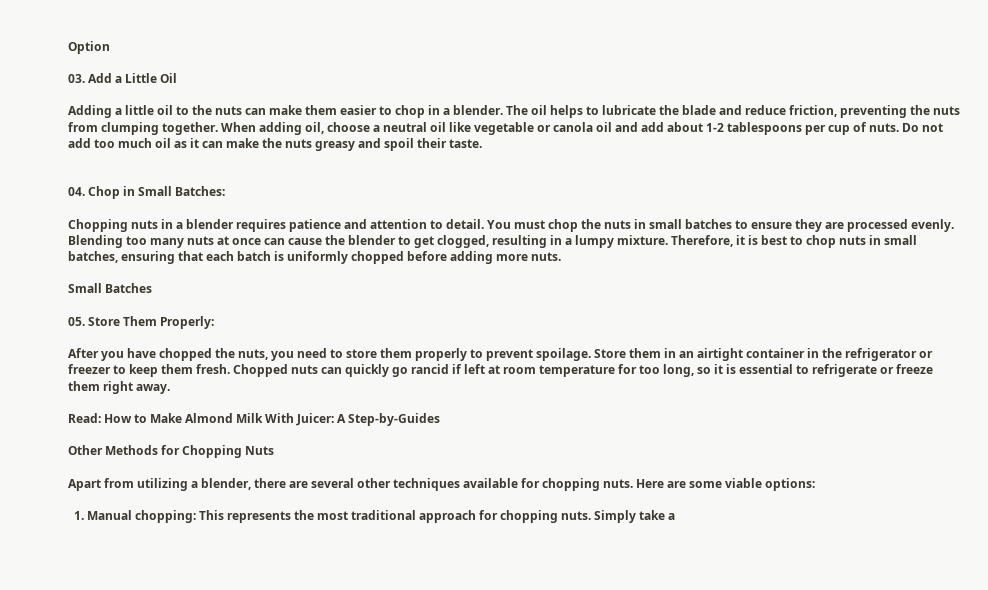Option

03. Add a Little Oil

Adding a little oil to the nuts can make them easier to chop in a blender. The oil helps to lubricate the blade and reduce friction, preventing the nuts from clumping together. When adding oil, choose a neutral oil like vegetable or canola oil and add about 1-2 tablespoons per cup of nuts. Do not add too much oil as it can make the nuts greasy and spoil their taste.


04. Chop in Small Batches:

Chopping nuts in a blender requires patience and attention to detail. You must chop the nuts in small batches to ensure they are processed evenly. Blending too many nuts at once can cause the blender to get clogged, resulting in a lumpy mixture. Therefore, it is best to chop nuts in small batches, ensuring that each batch is uniformly chopped before adding more nuts.

Small Batches

05. Store Them Properly:

After you have chopped the nuts, you need to store them properly to prevent spoilage. Store them in an airtight container in the refrigerator or freezer to keep them fresh. Chopped nuts can quickly go rancid if left at room temperature for too long, so it is essential to refrigerate or freeze them right away.

Read: How to Make Almond Milk With Juicer: A Step-by-Guides

Other Methods for Chopping Nuts

Apart from utilizing a blender, there are several other techniques available for chopping nuts. Here are some viable options:

  1. Manual chopping: This represents the most traditional approach for chopping nuts. Simply take a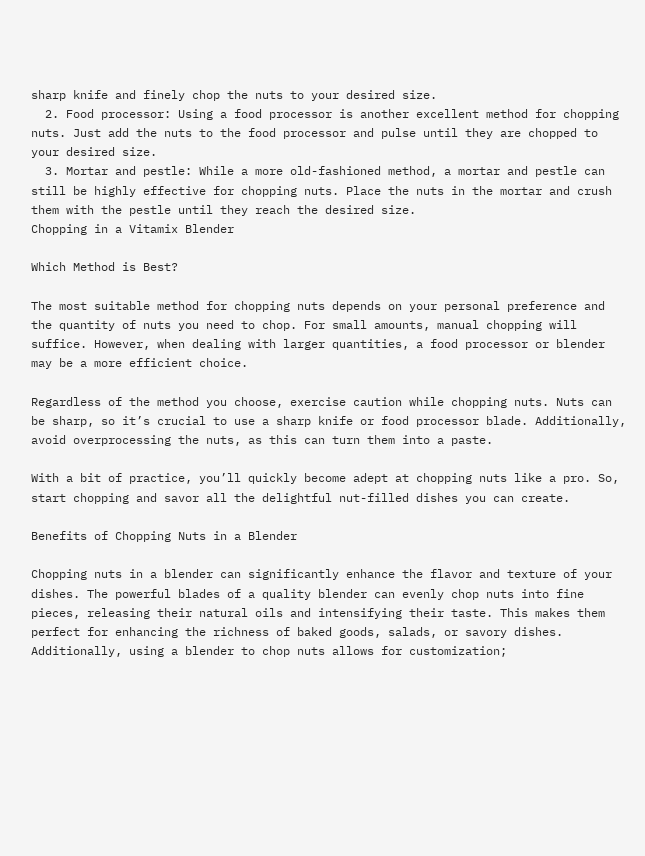sharp knife and finely chop the nuts to your desired size.
  2. Food processor: Using a food processor is another excellent method for chopping nuts. Just add the nuts to the food processor and pulse until they are chopped to your desired size.
  3. Mortar and pestle: While a more old-fashioned method, a mortar and pestle can still be highly effective for chopping nuts. Place the nuts in the mortar and crush them with the pestle until they reach the desired size.
Chopping in a Vitamix Blender

Which Method is Best?

The most suitable method for chopping nuts depends on your personal preference and the quantity of nuts you need to chop. For small amounts, manual chopping will suffice. However, when dealing with larger quantities, a food processor or blender may be a more efficient choice.

Regardless of the method you choose, exercise caution while chopping nuts. Nuts can be sharp, so it’s crucial to use a sharp knife or food processor blade. Additionally, avoid overprocessing the nuts, as this can turn them into a paste.

With a bit of practice, you’ll quickly become adept at chopping nuts like a pro. So, start chopping and savor all the delightful nut-filled dishes you can create.

Benefits of Chopping Nuts in a Blender

Chopping nuts in a blender can significantly enhance the flavor and texture of your dishes. The powerful blades of a quality blender can evenly chop nuts into fine pieces, releasing their natural oils and intensifying their taste. This makes them perfect for enhancing the richness of baked goods, salads, or savory dishes. Additionally, using a blender to chop nuts allows for customization;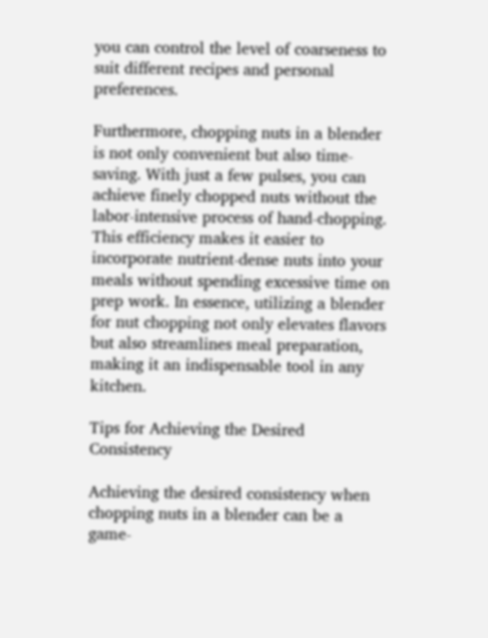you can control the level of coarseness to suit different recipes and personal preferences.

Furthermore, chopping nuts in a blender is not only convenient but also time-saving. With just a few pulses, you can achieve finely chopped nuts without the labor-intensive process of hand-chopping. This efficiency makes it easier to incorporate nutrient-dense nuts into your meals without spending excessive time on prep work. In essence, utilizing a blender for nut chopping not only elevates flavors but also streamlines meal preparation, making it an indispensable tool in any kitchen.

Tips for Achieving the Desired Consistency

Achieving the desired consistency when chopping nuts in a blender can be a game-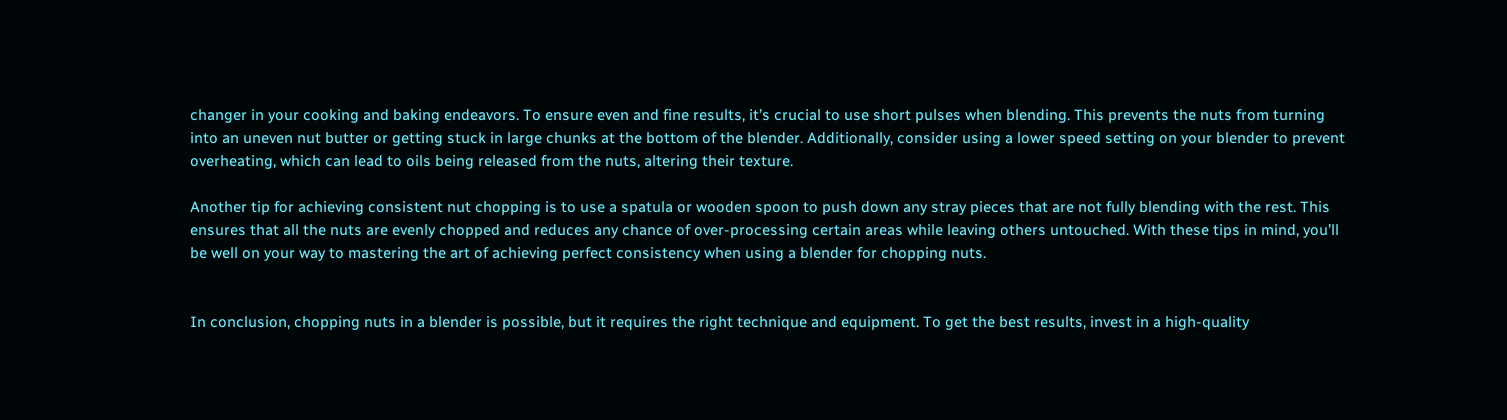changer in your cooking and baking endeavors. To ensure even and fine results, it’s crucial to use short pulses when blending. This prevents the nuts from turning into an uneven nut butter or getting stuck in large chunks at the bottom of the blender. Additionally, consider using a lower speed setting on your blender to prevent overheating, which can lead to oils being released from the nuts, altering their texture.

Another tip for achieving consistent nut chopping is to use a spatula or wooden spoon to push down any stray pieces that are not fully blending with the rest. This ensures that all the nuts are evenly chopped and reduces any chance of over-processing certain areas while leaving others untouched. With these tips in mind, you’ll be well on your way to mastering the art of achieving perfect consistency when using a blender for chopping nuts.


In conclusion, chopping nuts in a blender is possible, but it requires the right technique and equipment. To get the best results, invest in a high-quality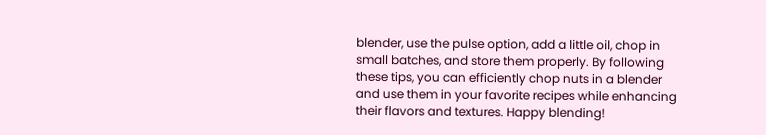blender, use the pulse option, add a little oil, chop in small batches, and store them properly. By following these tips, you can efficiently chop nuts in a blender and use them in your favorite recipes while enhancing their flavors and textures. Happy blending!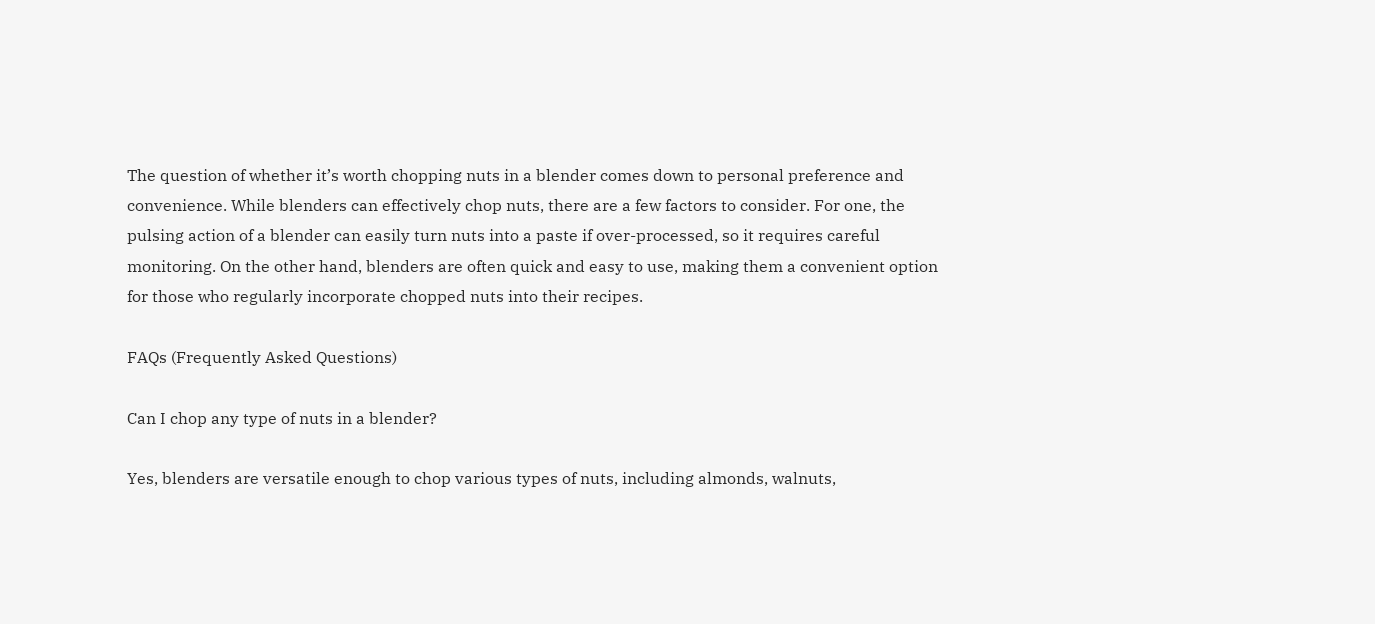The question of whether it’s worth chopping nuts in a blender comes down to personal preference and convenience. While blenders can effectively chop nuts, there are a few factors to consider. For one, the pulsing action of a blender can easily turn nuts into a paste if over-processed, so it requires careful monitoring. On the other hand, blenders are often quick and easy to use, making them a convenient option for those who regularly incorporate chopped nuts into their recipes.

FAQs (Frequently Asked Questions)

Can I chop any type of nuts in a blender?

Yes, blenders are versatile enough to chop various types of nuts, including almonds, walnuts,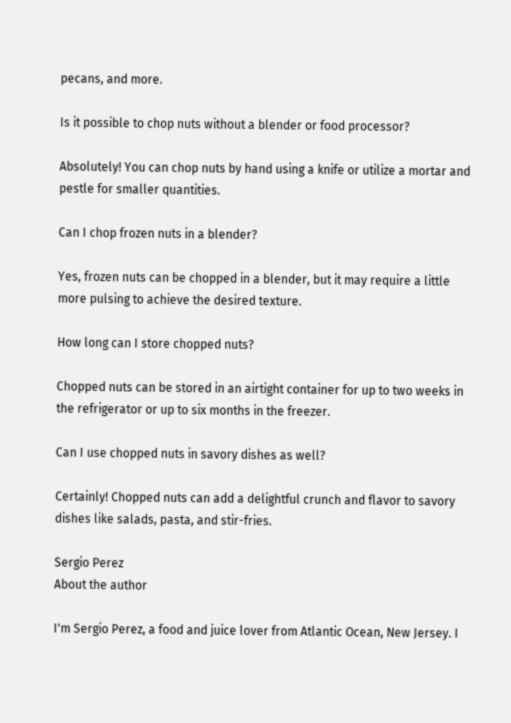pecans, and more.

Is it possible to chop nuts without a blender or food processor?

Absolutely! You can chop nuts by hand using a knife or utilize a mortar and pestle for smaller quantities.

Can I chop frozen nuts in a blender?

Yes, frozen nuts can be chopped in a blender, but it may require a little more pulsing to achieve the desired texture.

How long can I store chopped nuts?

Chopped nuts can be stored in an airtight container for up to two weeks in the refrigerator or up to six months in the freezer.

Can I use chopped nuts in savory dishes as well?

Certainly! Chopped nuts can add a delightful crunch and flavor to savory dishes like salads, pasta, and stir-fries.

Sergio Perez
About the author

I'm Sergio Perez, a food and juice lover from Atlantic Ocean, New Jersey. I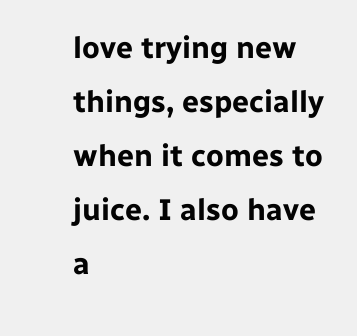love trying new things, especially when it comes to juice. I also have a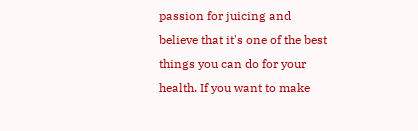passion for juicing and believe that it's one of the best things you can do for your health. If you want to make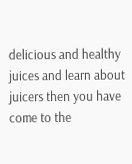delicious and healthy juices and learn about juicers then you have come to the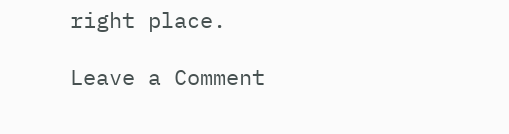right place.

Leave a Comment